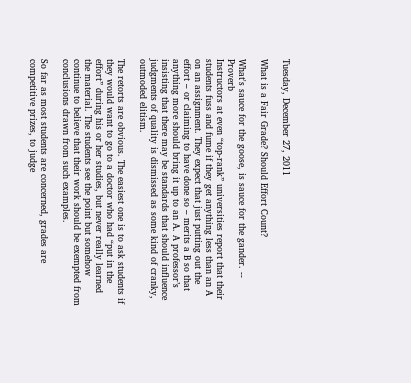Tuesday, December 27, 2011

What is a Fair Grade? Should Effort Count?

What's sauce for the goose, is sauce for the gander. -- Proverb
Instructors at even “top-rank” universities report that their students fuss and fume if they get anything less than an A on an assignment. They expect that just putting out the effort – or claiming to have done so – merits a B so that anything more should bring it up to an A. A professor’s insisting that there may be standards that should influence judgments of quality is dismissed as some kind of cranky, outmoded elitism.

The retorts are obvious. The easiest one is to ask students if they would want to go to a doctor who had “put in the effort” during his or her studies, but never really learned the material. The students see the point but somehow continue to believe that their work should be exempted from conclusions drawn from such examples.

So far as most students are concerned, grades are competitive prizes, to judge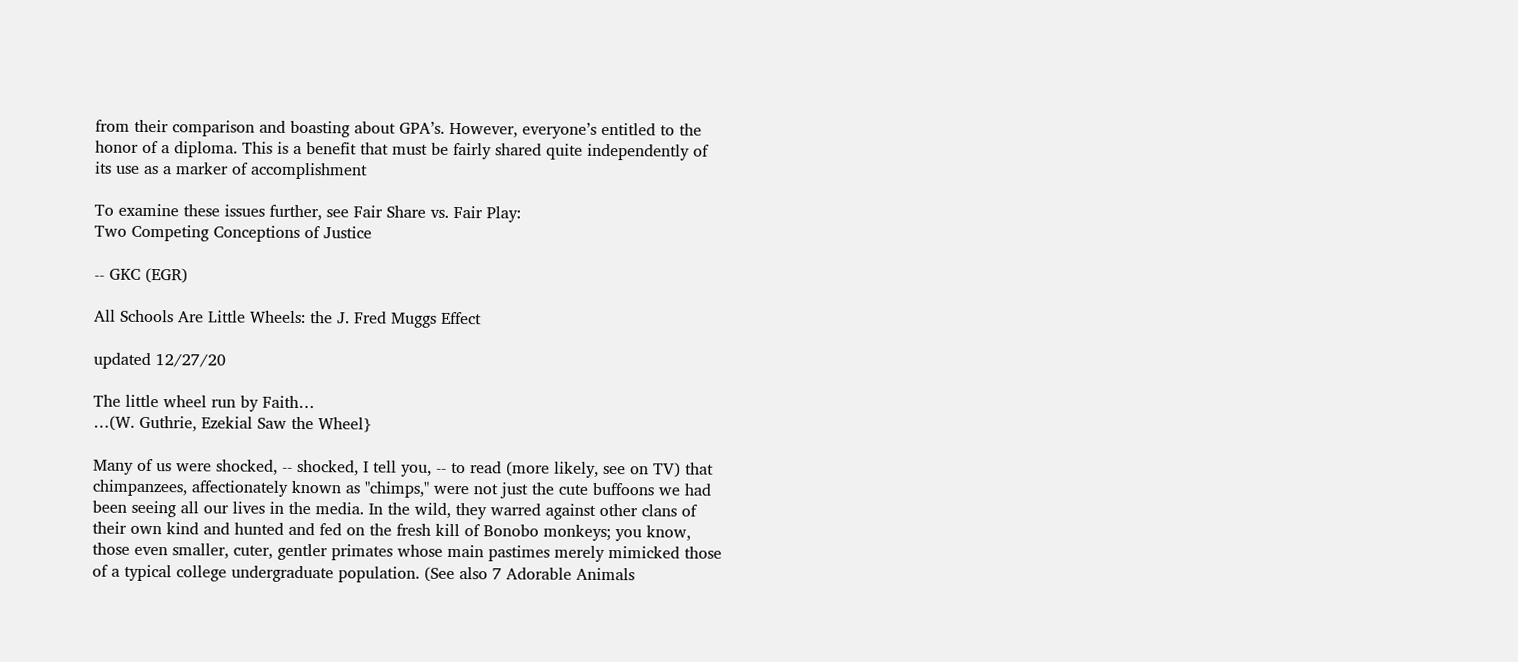from their comparison and boasting about GPA’s. However, everyone’s entitled to the honor of a diploma. This is a benefit that must be fairly shared quite independently of its use as a marker of accomplishment

To examine these issues further, see Fair Share vs. Fair Play:
Two Competing Conceptions of Justice

-- GKC (EGR)

All Schools Are Little Wheels: the J. Fred Muggs Effect

updated 12/27/20

The little wheel run by Faith…
…(W. Guthrie, Ezekial Saw the Wheel}

Many of us were shocked, -- shocked, I tell you, -- to read (more likely, see on TV) that chimpanzees, affectionately known as "chimps," were not just the cute buffoons we had been seeing all our lives in the media. In the wild, they warred against other clans of their own kind and hunted and fed on the fresh kill of Bonobo monkeys; you know, those even smaller, cuter, gentler primates whose main pastimes merely mimicked those of a typical college undergraduate population. (See also 7 Adorable Animals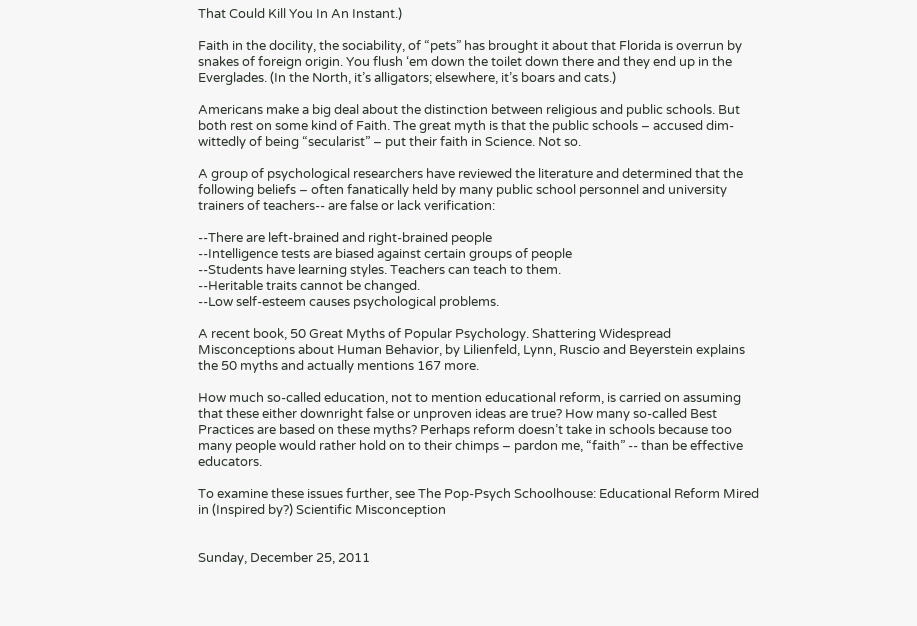That Could Kill You In An Instant.)

Faith in the docility, the sociability, of “pets” has brought it about that Florida is overrun by snakes of foreign origin. You flush ‘em down the toilet down there and they end up in the Everglades. (In the North, it’s alligators; elsewhere, it’s boars and cats.)

Americans make a big deal about the distinction between religious and public schools. But both rest on some kind of Faith. The great myth is that the public schools – accused dim-wittedly of being “secularist” – put their faith in Science. Not so.

A group of psychological researchers have reviewed the literature and determined that the following beliefs – often fanatically held by many public school personnel and university trainers of teachers-- are false or lack verification:

--There are left-brained and right-brained people
--Intelligence tests are biased against certain groups of people
--Students have learning styles. Teachers can teach to them.
--Heritable traits cannot be changed.
--Low self-esteem causes psychological problems.

A recent book, 50 Great Myths of Popular Psychology. Shattering Widespread Misconceptions about Human Behavior, by Lilienfeld, Lynn, Ruscio and Beyerstein explains the 50 myths and actually mentions 167 more.

How much so-called education, not to mention educational reform, is carried on assuming that these either downright false or unproven ideas are true? How many so-called Best Practices are based on these myths? Perhaps reform doesn’t take in schools because too many people would rather hold on to their chimps – pardon me, “faith” -- than be effective educators.

To examine these issues further, see The Pop-Psych Schoolhouse: Educational Reform Mired in (Inspired by?) Scientific Misconception


Sunday, December 25, 2011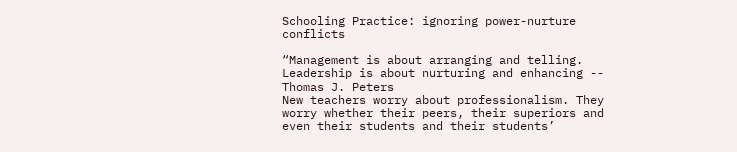Schooling Practice: ignoring power-nurture conflicts

“Management is about arranging and telling. Leadership is about nurturing and enhancing -- Thomas J. Peters
New teachers worry about professionalism. They worry whether their peers, their superiors and even their students and their students’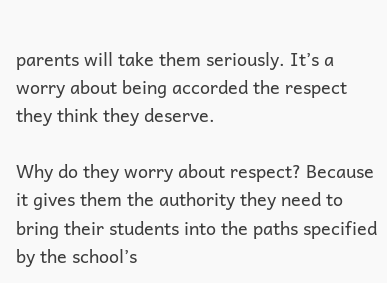parents will take them seriously. It’s a worry about being accorded the respect they think they deserve.

Why do they worry about respect? Because it gives them the authority they need to bring their students into the paths specified by the school’s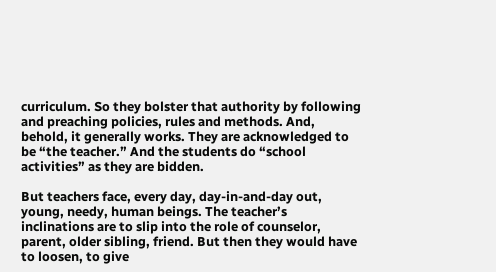curriculum. So they bolster that authority by following and preaching policies, rules and methods. And, behold, it generally works. They are acknowledged to be “the teacher.” And the students do “school activities” as they are bidden.

But teachers face, every day, day-in-and-day out, young, needy, human beings. The teacher’s inclinations are to slip into the role of counselor, parent, older sibling, friend. But then they would have to loosen, to give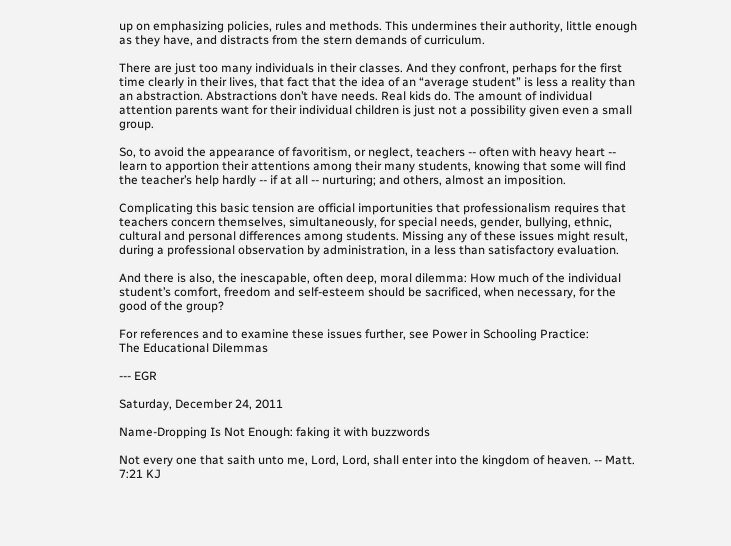up on emphasizing policies, rules and methods. This undermines their authority, little enough as they have, and distracts from the stern demands of curriculum.

There are just too many individuals in their classes. And they confront, perhaps for the first time clearly in their lives, that fact that the idea of an “average student” is less a reality than an abstraction. Abstractions don’t have needs. Real kids do. The amount of individual attention parents want for their individual children is just not a possibility given even a small group.

So, to avoid the appearance of favoritism, or neglect, teachers -- often with heavy heart -- learn to apportion their attentions among their many students, knowing that some will find the teacher’s help hardly -- if at all -- nurturing; and others, almost an imposition.

Complicating this basic tension are official importunities that professionalism requires that teachers concern themselves, simultaneously, for special needs, gender, bullying, ethnic, cultural and personal differences among students. Missing any of these issues might result, during a professional observation by administration, in a less than satisfactory evaluation.

And there is also, the inescapable, often deep, moral dilemma: How much of the individual student’s comfort, freedom and self-esteem should be sacrificed, when necessary, for the good of the group?

For references and to examine these issues further, see Power in Schooling Practice:
The Educational Dilemmas

--- EGR

Saturday, December 24, 2011

Name-Dropping Is Not Enough: faking it with buzzwords

Not every one that saith unto me, Lord, Lord, shall enter into the kingdom of heaven. -- Matt. 7:21 KJ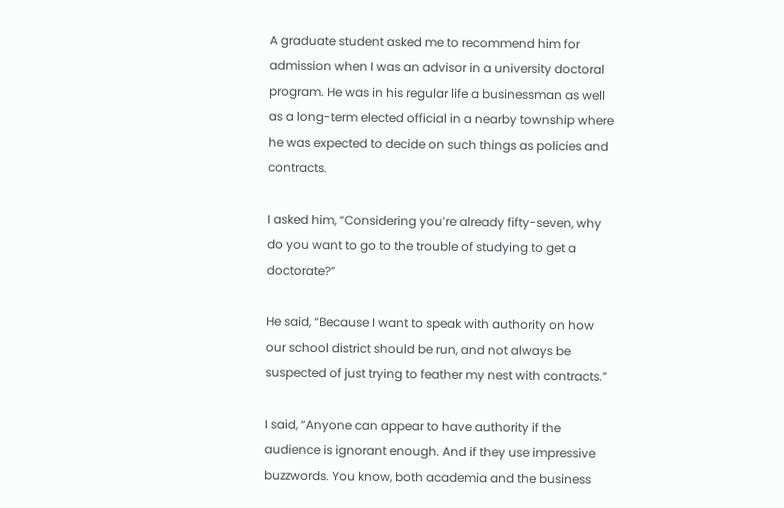A graduate student asked me to recommend him for admission when I was an advisor in a university doctoral program. He was in his regular life a businessman as well as a long-term elected official in a nearby township where he was expected to decide on such things as policies and contracts.

I asked him, “Considering you’re already fifty-seven, why do you want to go to the trouble of studying to get a doctorate?”

He said, “Because I want to speak with authority on how our school district should be run, and not always be suspected of just trying to feather my nest with contracts.”

I said, “Anyone can appear to have authority if the audience is ignorant enough. And if they use impressive buzzwords. You know, both academia and the business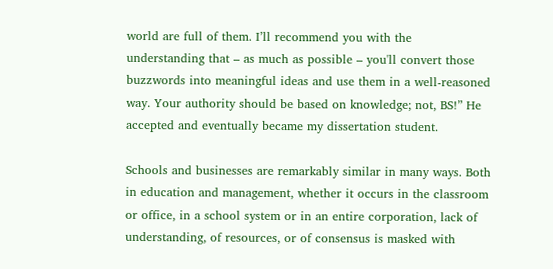world are full of them. I’ll recommend you with the understanding that – as much as possible – you'll convert those buzzwords into meaningful ideas and use them in a well-reasoned way. Your authority should be based on knowledge; not, BS!” He accepted and eventually became my dissertation student.

Schools and businesses are remarkably similar in many ways. Both in education and management, whether it occurs in the classroom or office, in a school system or in an entire corporation, lack of understanding, of resources, or of consensus is masked with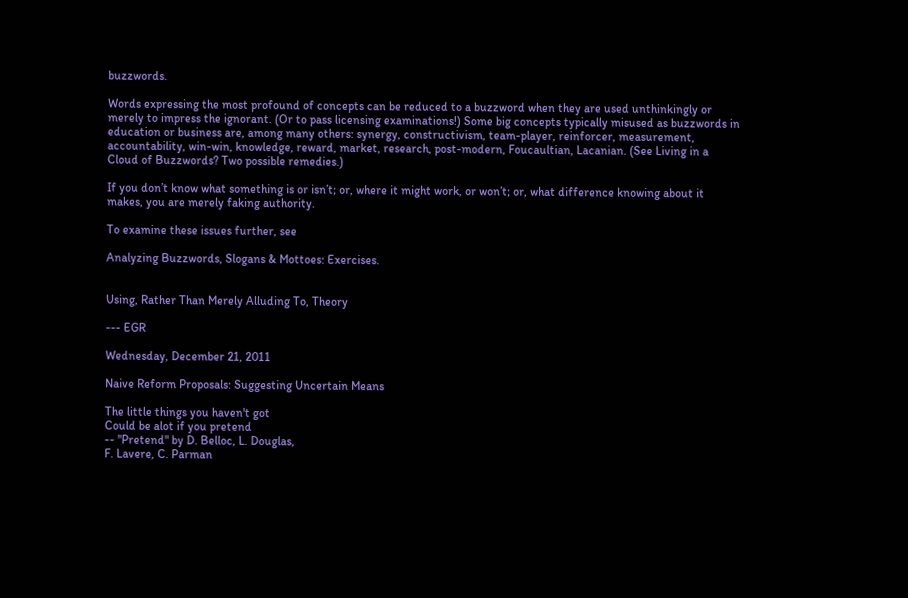buzzwords.

Words expressing the most profound of concepts can be reduced to a buzzword when they are used unthinkingly or merely to impress the ignorant. (Or to pass licensing examinations!) Some big concepts typically misused as buzzwords in education or business are, among many others: synergy, constructivism, team-player, reinforcer, measurement, accountability, win-win, knowledge, reward, market, research, post-modern, Foucaultian, Lacanian. (See Living in a Cloud of Buzzwords? Two possible remedies.)

If you don’t know what something is or isn’t; or, where it might work, or won’t; or, what difference knowing about it makes, you are merely faking authority.

To examine these issues further, see

Analyzing Buzzwords, Slogans & Mottoes: Exercises.


Using, Rather Than Merely Alluding To, Theory

--- EGR

Wednesday, December 21, 2011

Naive Reform Proposals: Suggesting Uncertain Means

The little things you haven't got
Could be alot if you pretend
-- "Pretend" by D. Belloc, L. Douglas,
F. Lavere, C. Parman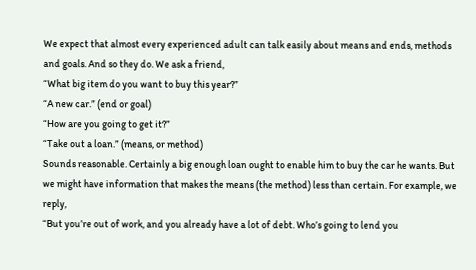We expect that almost every experienced adult can talk easily about means and ends, methods and goals. And so they do. We ask a friend,
“What big item do you want to buy this year?”
“A new car.” (end or goal)
“How are you going to get it?”
“Take out a loan.” (means, or method)
Sounds reasonable. Certainly a big enough loan ought to enable him to buy the car he wants. But we might have information that makes the means (the method) less than certain. For example, we reply,
“But you’re out of work, and you already have a lot of debt. Who’s going to lend you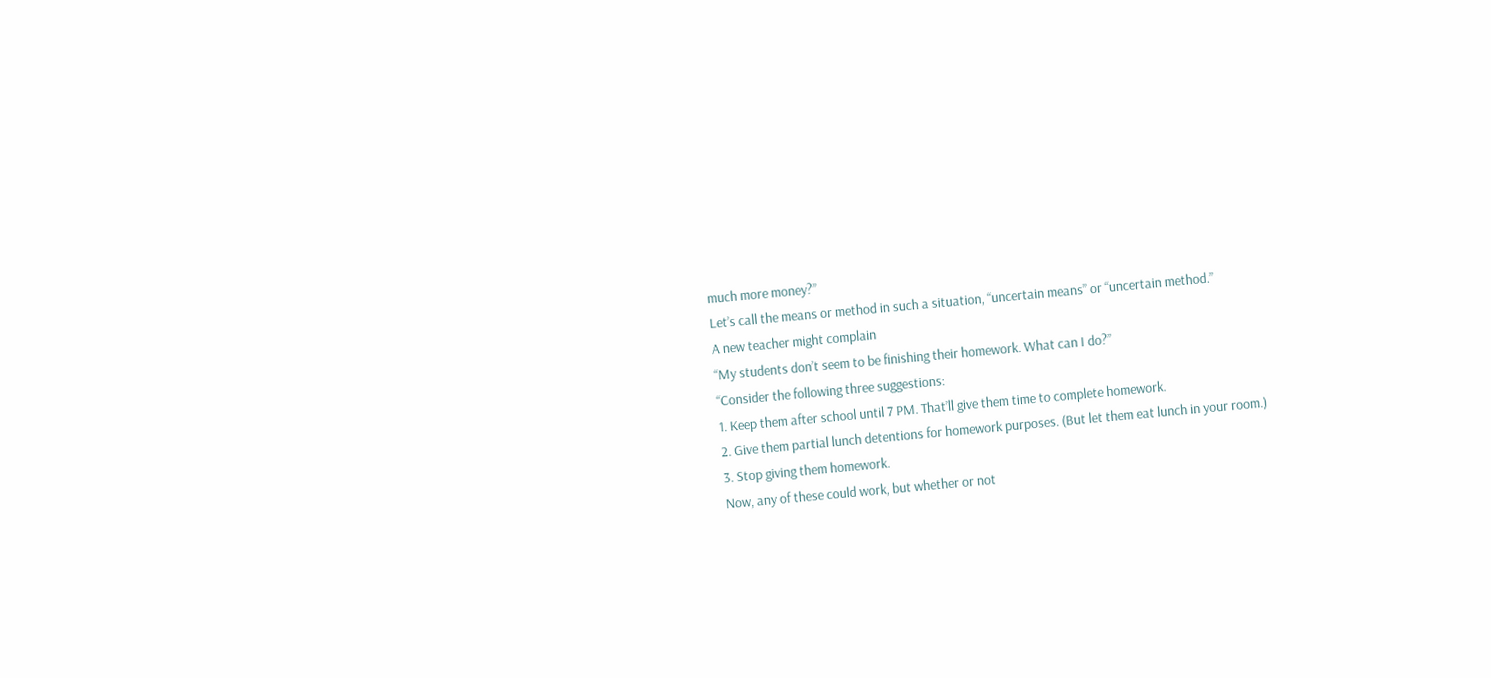much more money?”
Let’s call the means or method in such a situation, “uncertain means” or “uncertain method.”
A new teacher might complain
“My students don’t seem to be finishing their homework. What can I do?”
“Consider the following three suggestions:
1. Keep them after school until 7 PM. That’ll give them time to complete homework.
2. Give them partial lunch detentions for homework purposes. (But let them eat lunch in your room.)
3. Stop giving them homework.
Now, any of these could work, but whether or not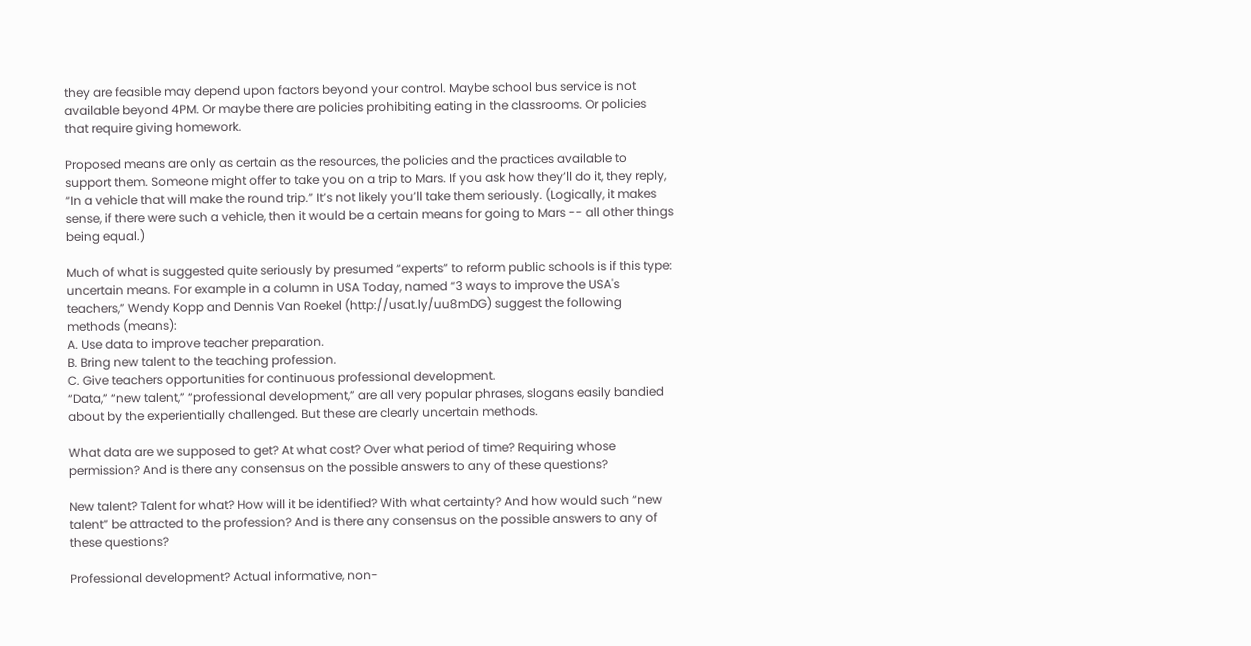they are feasible may depend upon factors beyond your control. Maybe school bus service is not available beyond 4PM. Or maybe there are policies prohibiting eating in the classrooms. Or policies that require giving homework.

Proposed means are only as certain as the resources, the policies and the practices available to support them. Someone might offer to take you on a trip to Mars. If you ask how they’ll do it, they reply, “In a vehicle that will make the round trip.” It’s not likely you’ll take them seriously. (Logically, it makes sense, if there were such a vehicle, then it would be a certain means for going to Mars -- all other things being equal.)

Much of what is suggested quite seriously by presumed “experts” to reform public schools is if this type: uncertain means. For example in a column in USA Today, named “3 ways to improve the USA's teachers,” Wendy Kopp and Dennis Van Roekel (http://usat.ly/uu8mDG) suggest the following methods (means):
A. Use data to improve teacher preparation.
B. Bring new talent to the teaching profession.
C. Give teachers opportunities for continuous professional development.
“Data,” “new talent,” “professional development,” are all very popular phrases, slogans easily bandied about by the experientially challenged. But these are clearly uncertain methods.

What data are we supposed to get? At what cost? Over what period of time? Requiring whose permission? And is there any consensus on the possible answers to any of these questions?

New talent? Talent for what? How will it be identified? With what certainty? And how would such “new talent” be attracted to the profession? And is there any consensus on the possible answers to any of these questions?

Professional development? Actual informative, non-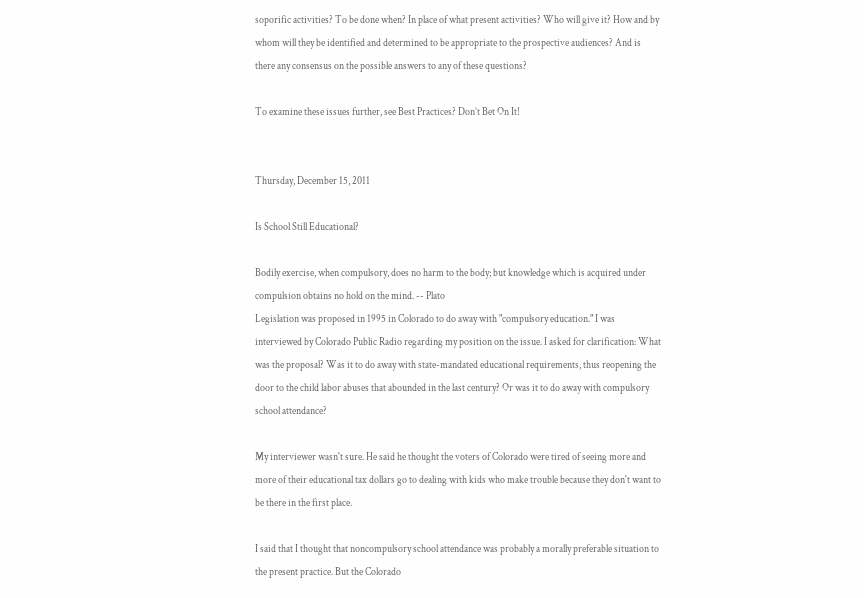soporific activities? To be done when? In place of what present activities? Who will give it? How and by whom will they be identified and determined to be appropriate to the prospective audiences? And is there any consensus on the possible answers to any of these questions?

To examine these issues further, see Best Practices? Don’t Bet On It!


Thursday, December 15, 2011

Is School Still Educational?

Bodily exercise, when compulsory, does no harm to the body; but knowledge which is acquired under compulsion obtains no hold on the mind. -- Plato
Legislation was proposed in 1995 in Colorado to do away with "compulsory education." I was interviewed by Colorado Public Radio regarding my position on the issue. I asked for clarification: What was the proposal? Was it to do away with state-mandated educational requirements, thus reopening the door to the child labor abuses that abounded in the last century? Or was it to do away with compulsory school attendance?

My interviewer wasn't sure. He said he thought the voters of Colorado were tired of seeing more and more of their educational tax dollars go to dealing with kids who make trouble because they don't want to be there in the first place.

I said that I thought that noncompulsory school attendance was probably a morally preferable situation to the present practice. But the Colorado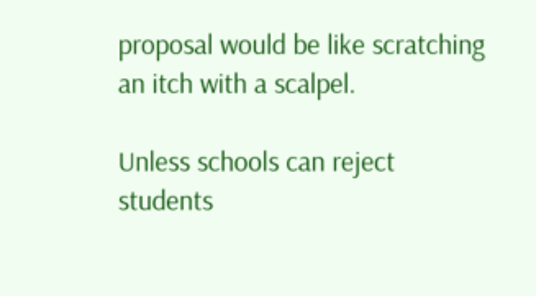proposal would be like scratching an itch with a scalpel.

Unless schools can reject students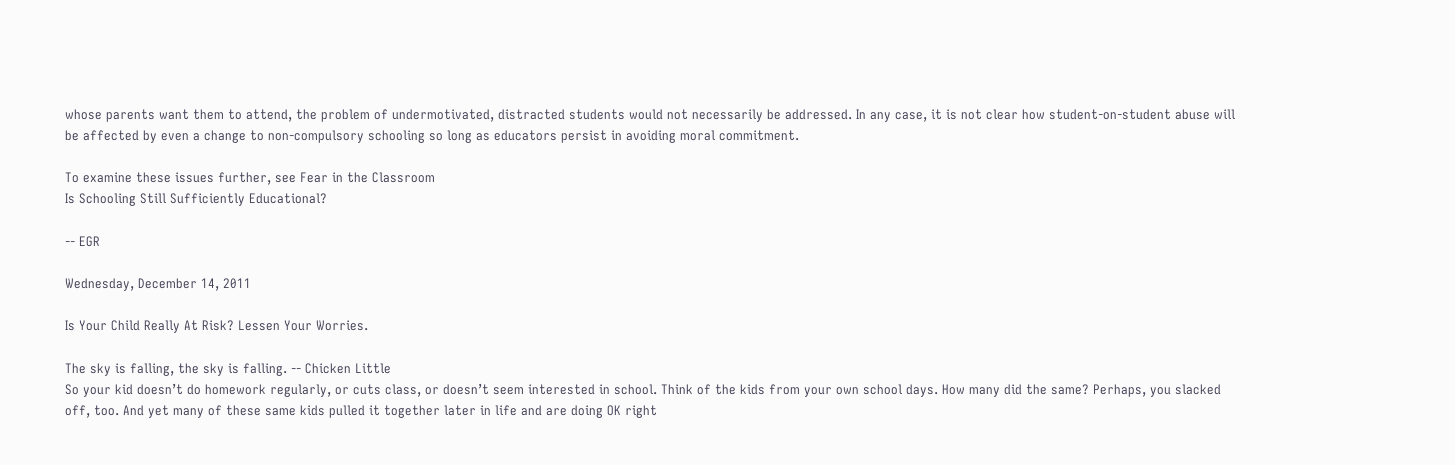whose parents want them to attend, the problem of undermotivated, distracted students would not necessarily be addressed. In any case, it is not clear how student-on-student abuse will be affected by even a change to non-compulsory schooling so long as educators persist in avoiding moral commitment.

To examine these issues further, see Fear in the Classroom
Is Schooling Still Sufficiently Educational?

-- EGR

Wednesday, December 14, 2011

Is Your Child Really At Risk? Lessen Your Worries.

The sky is falling, the sky is falling. -- Chicken Little
So your kid doesn’t do homework regularly, or cuts class, or doesn’t seem interested in school. Think of the kids from your own school days. How many did the same? Perhaps, you slacked off, too. And yet many of these same kids pulled it together later in life and are doing OK right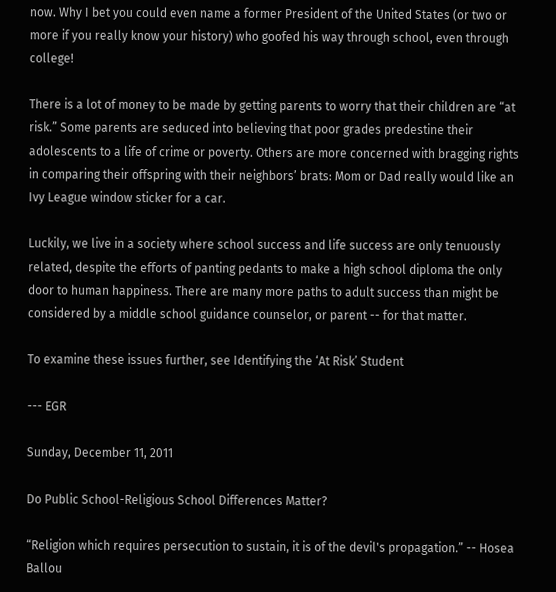now. Why I bet you could even name a former President of the United States (or two or more if you really know your history) who goofed his way through school, even through college!

There is a lot of money to be made by getting parents to worry that their children are “at risk.” Some parents are seduced into believing that poor grades predestine their adolescents to a life of crime or poverty. Others are more concerned with bragging rights in comparing their offspring with their neighbors’ brats: Mom or Dad really would like an Ivy League window sticker for a car.

Luckily, we live in a society where school success and life success are only tenuously related, despite the efforts of panting pedants to make a high school diploma the only door to human happiness. There are many more paths to adult success than might be considered by a middle school guidance counselor, or parent -- for that matter.

To examine these issues further, see Identifying the ‘At Risk’ Student

--- EGR

Sunday, December 11, 2011

Do Public School-Religious School Differences Matter?

“Religion which requires persecution to sustain, it is of the devil's propagation.” -- Hosea Ballou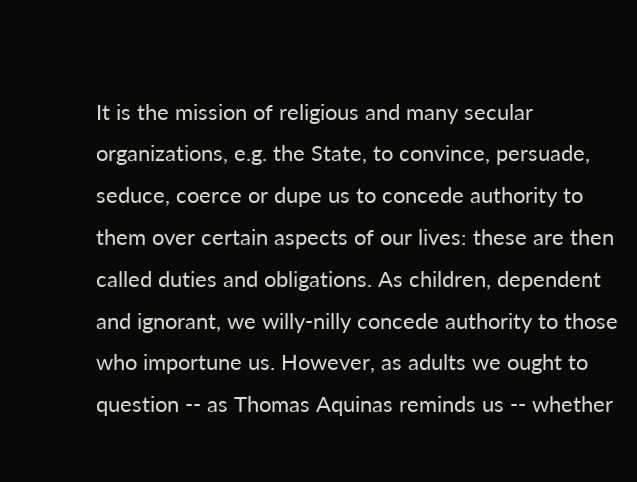It is the mission of religious and many secular organizations, e.g. the State, to convince, persuade, seduce, coerce or dupe us to concede authority to them over certain aspects of our lives: these are then called duties and obligations. As children, dependent and ignorant, we willy-nilly concede authority to those who importune us. However, as adults we ought to question -- as Thomas Aquinas reminds us -- whether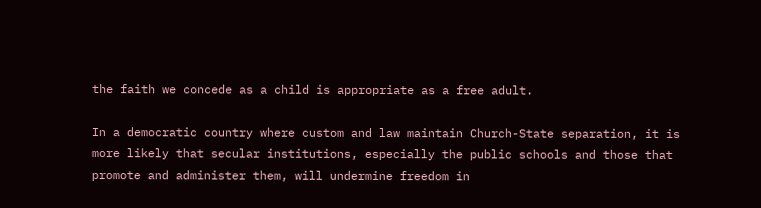the faith we concede as a child is appropriate as a free adult.

In a democratic country where custom and law maintain Church-State separation, it is more likely that secular institutions, especially the public schools and those that promote and administer them, will undermine freedom in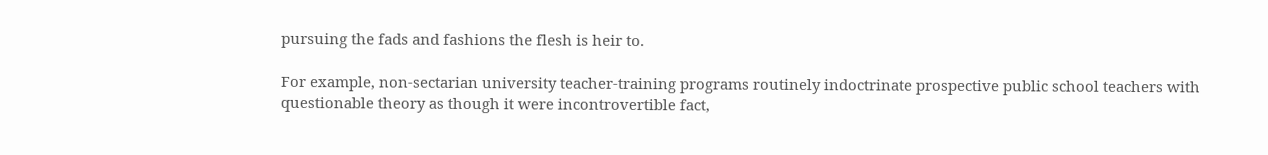pursuing the fads and fashions the flesh is heir to.

For example, non-sectarian university teacher-training programs routinely indoctrinate prospective public school teachers with questionable theory as though it were incontrovertible fact,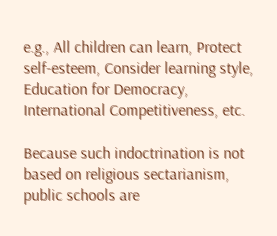e.g., All children can learn, Protect self-esteem, Consider learning style, Education for Democracy, International Competitiveness, etc.

Because such indoctrination is not based on religious sectarianism, public schools are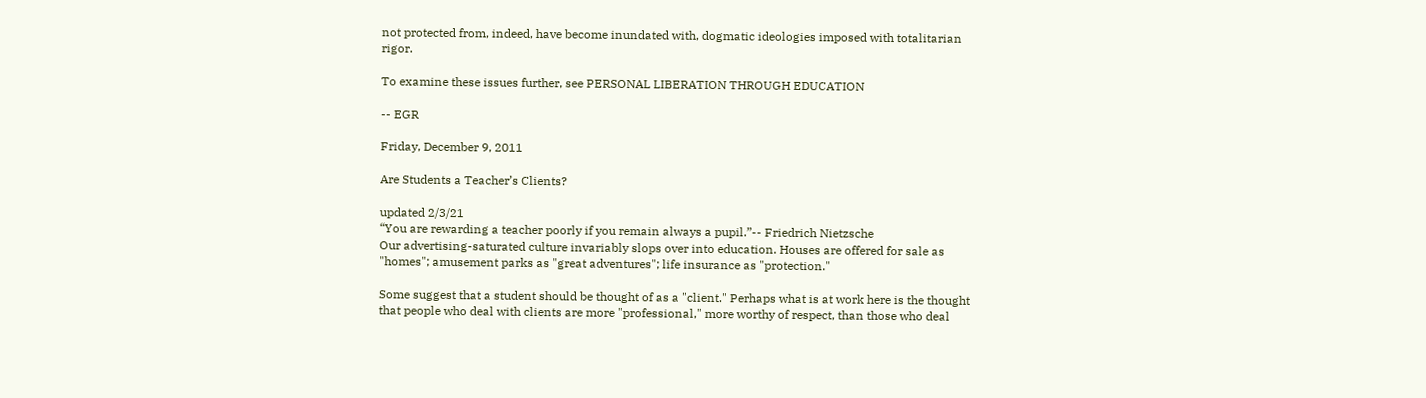not protected from, indeed, have become inundated with, dogmatic ideologies imposed with totalitarian rigor.

To examine these issues further, see PERSONAL LIBERATION THROUGH EDUCATION

-- EGR

Friday, December 9, 2011

Are Students a Teacher’s Clients?

updated 2/3/21
“You are rewarding a teacher poorly if you remain always a pupil.”-- Friedrich Nietzsche
Our advertising-saturated culture invariably slops over into education. Houses are offered for sale as "homes"; amusement parks as "great adventures"; life insurance as "protection."

Some suggest that a student should be thought of as a "client." Perhaps what is at work here is the thought that people who deal with clients are more "professional," more worthy of respect, than those who deal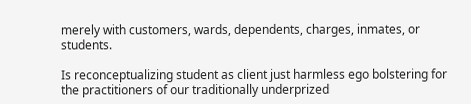merely with customers, wards, dependents, charges, inmates, or students.

Is reconceptualizing student as client just harmless ego bolstering for the practitioners of our traditionally underprized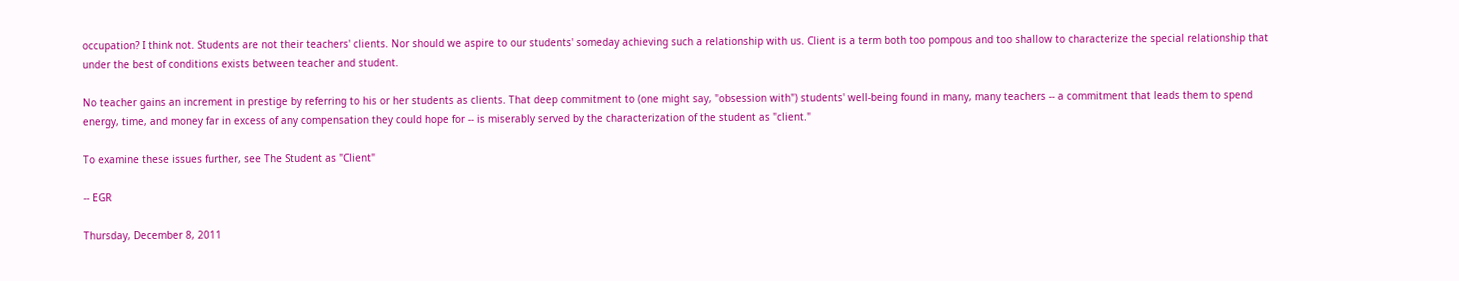occupation? I think not. Students are not their teachers' clients. Nor should we aspire to our students' someday achieving such a relationship with us. Client is a term both too pompous and too shallow to characterize the special relationship that under the best of conditions exists between teacher and student.

No teacher gains an increment in prestige by referring to his or her students as clients. That deep commitment to (one might say, "obsession with") students' well-being found in many, many teachers -- a commitment that leads them to spend energy, time, and money far in excess of any compensation they could hope for -- is miserably served by the characterization of the student as "client."

To examine these issues further, see The Student as "Client"

-- EGR

Thursday, December 8, 2011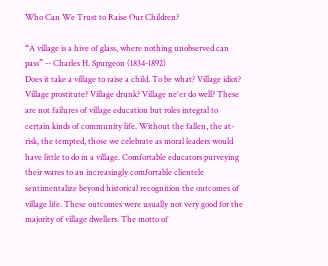Who Can We Trust to Raise Our Children?

“A village is a hive of glass, where nothing unobserved can pass” -- Charles H. Spurgeon (1834-1892)
Does it take a village to raise a child. To be what? Village idiot? Village prostitute? Village drunk? Village ne'er do well? These are not failures of village education but roles integral to certain kinds of community life. Without the fallen, the at-risk, the tempted, those we celebrate as moral leaders would have little to do in a village. Comfortable educators purveying their wares to an increasingly comfortable clientele sentimentalize beyond historical recognition the outcomes of village life. These outcomes were usually not very good for the majority of village dwellers. The motto of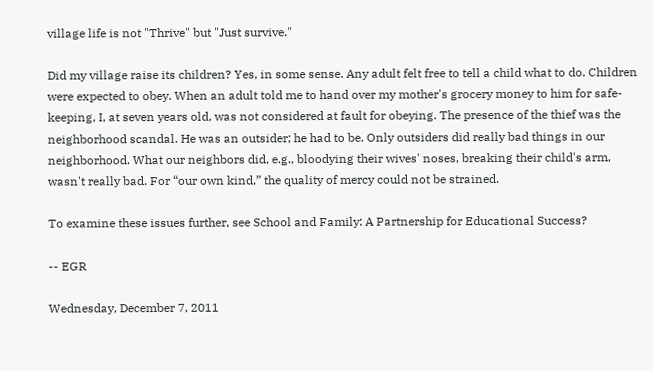village life is not "Thrive" but "Just survive."

Did my village raise its children? Yes, in some sense. Any adult felt free to tell a child what to do. Children were expected to obey. When an adult told me to hand over my mother's grocery money to him for safe-keeping, I, at seven years old, was not considered at fault for obeying. The presence of the thief was the neighborhood scandal. He was an outsider; he had to be. Only outsiders did really bad things in our neighborhood. What our neighbors did, e.g., bloodying their wives' noses, breaking their child's arm, wasn't really bad. For “our own kind,” the quality of mercy could not be strained.

To examine these issues further, see School and Family: A Partnership for Educational Success?

-- EGR

Wednesday, December 7, 2011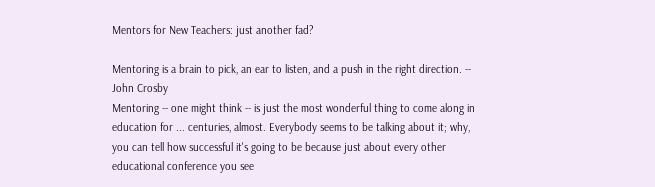Mentors for New Teachers: just another fad?

Mentoring is a brain to pick, an ear to listen, and a push in the right direction. -- John Crosby
Mentoring -- one might think -- is just the most wonderful thing to come along in education for ... centuries, almost. Everybody seems to be talking about it; why, you can tell how successful it's going to be because just about every other educational conference you see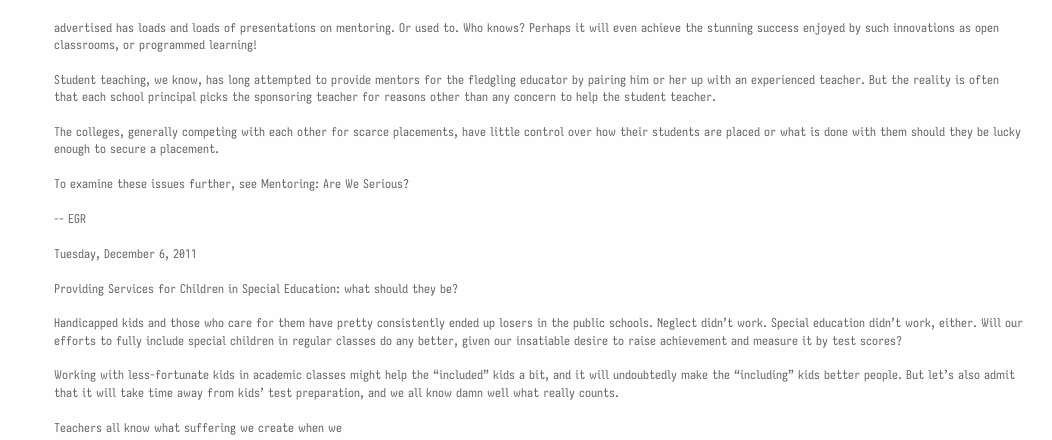advertised has loads and loads of presentations on mentoring. Or used to. Who knows? Perhaps it will even achieve the stunning success enjoyed by such innovations as open classrooms, or programmed learning!

Student teaching, we know, has long attempted to provide mentors for the fledgling educator by pairing him or her up with an experienced teacher. But the reality is often that each school principal picks the sponsoring teacher for reasons other than any concern to help the student teacher.

The colleges, generally competing with each other for scarce placements, have little control over how their students are placed or what is done with them should they be lucky enough to secure a placement.

To examine these issues further, see Mentoring: Are We Serious?

-- EGR

Tuesday, December 6, 2011

Providing Services for Children in Special Education: what should they be?

Handicapped kids and those who care for them have pretty consistently ended up losers in the public schools. Neglect didn’t work. Special education didn’t work, either. Will our efforts to fully include special children in regular classes do any better, given our insatiable desire to raise achievement and measure it by test scores?

Working with less-fortunate kids in academic classes might help the “included” kids a bit, and it will undoubtedly make the “including” kids better people. But let’s also admit that it will take time away from kids’ test preparation, and we all know damn well what really counts.

Teachers all know what suffering we create when we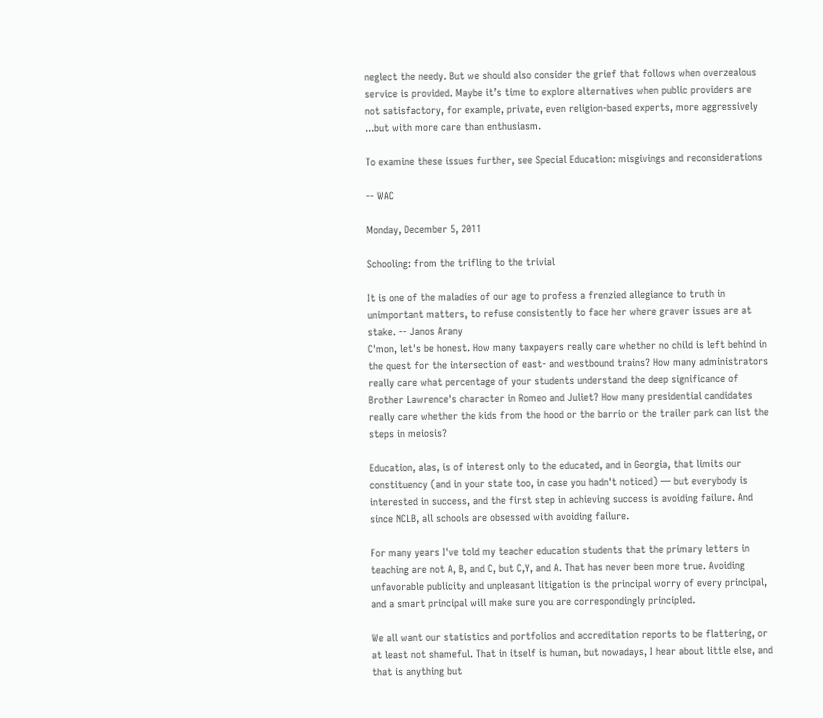neglect the needy. But we should also consider the grief that follows when overzealous service is provided. Maybe it’s time to explore alternatives when public providers are not satisfactory, for example, private, even religion-based experts, more aggressively ...but with more care than enthusiasm.

To examine these issues further, see Special Education: misgivings and reconsiderations

-- WAC

Monday, December 5, 2011

Schooling: from the trifling to the trivial

It is one of the maladies of our age to profess a frenzied allegiance to truth in unimportant matters, to refuse consistently to face her where graver issues are at stake. -- Janos Arany
C'mon, let's be honest. How many taxpayers really care whether no child is left behind in the quest for the intersection of east- and westbound trains? How many administrators really care what percentage of your students understand the deep significance of Brother Lawrence's character in Romeo and Juliet? How many presidential candidates really care whether the kids from the hood or the barrio or the trailer park can list the steps in meiosis?

Education, alas, is of interest only to the educated, and in Georgia, that limits our constituency (and in your state too, in case you hadn't noticed) — but everybody is interested in success, and the first step in achieving success is avoiding failure. And since NCLB, all schools are obsessed with avoiding failure.

For many years I've told my teacher education students that the primary letters in teaching are not A, B, and C, but C,Y, and A. That has never been more true. Avoiding unfavorable publicity and unpleasant litigation is the principal worry of every principal, and a smart principal will make sure you are correspondingly principled.

We all want our statistics and portfolios and accreditation reports to be flattering, or at least not shameful. That in itself is human, but nowadays, I hear about little else, and that is anything but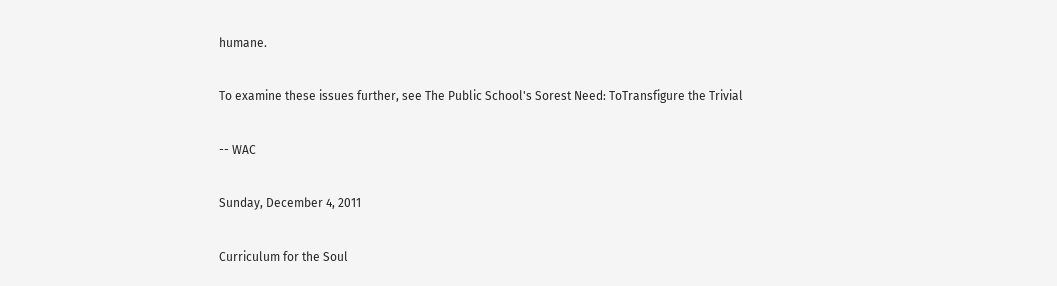humane.

To examine these issues further, see The Public School's Sorest Need: ToTransfigure the Trivial

-- WAC

Sunday, December 4, 2011

Curriculum for the Soul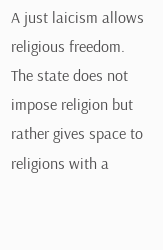A just laicism allows religious freedom. The state does not impose religion but rather gives space to religions with a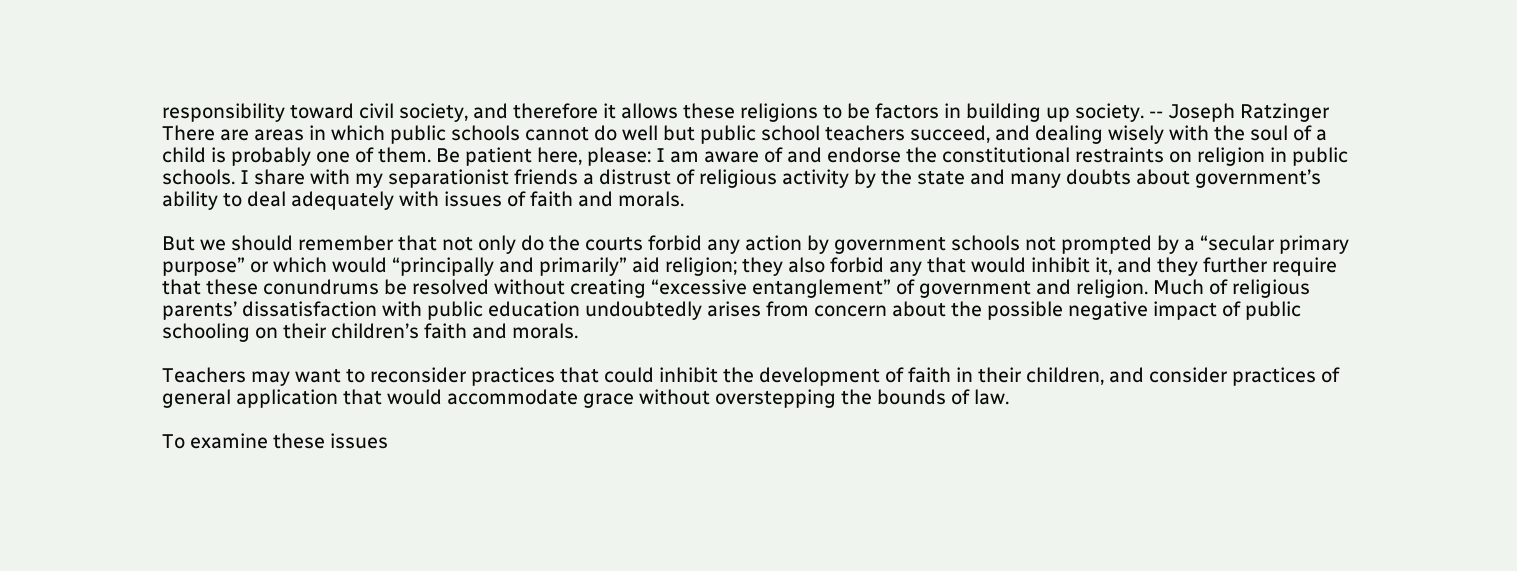responsibility toward civil society, and therefore it allows these religions to be factors in building up society. -- Joseph Ratzinger
There are areas in which public schools cannot do well but public school teachers succeed, and dealing wisely with the soul of a child is probably one of them. Be patient here, please: I am aware of and endorse the constitutional restraints on religion in public schools. I share with my separationist friends a distrust of religious activity by the state and many doubts about government’s ability to deal adequately with issues of faith and morals.

But we should remember that not only do the courts forbid any action by government schools not prompted by a “secular primary purpose” or which would “principally and primarily” aid religion; they also forbid any that would inhibit it, and they further require that these conundrums be resolved without creating “excessive entanglement” of government and religion. Much of religious parents’ dissatisfaction with public education undoubtedly arises from concern about the possible negative impact of public schooling on their children’s faith and morals.

Teachers may want to reconsider practices that could inhibit the development of faith in their children, and consider practices of general application that would accommodate grace without overstepping the bounds of law.

To examine these issues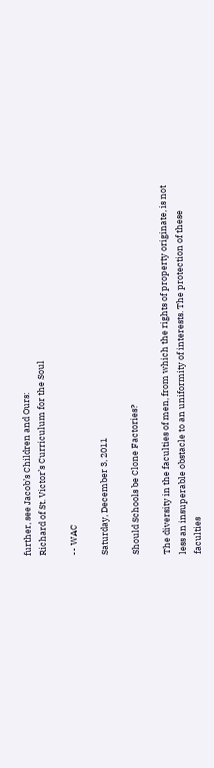further, see Jacob’s Children and Ours:
Richard of St. Victor’s Curriculum for the Soul

-- WAC

Saturday, December 3, 2011

Should Schools be Clone Factories?

The diversity in the faculties of men, from which the rights of property originate, is not less an insuperable obstacle to an uniformity of interests. The protection of these faculties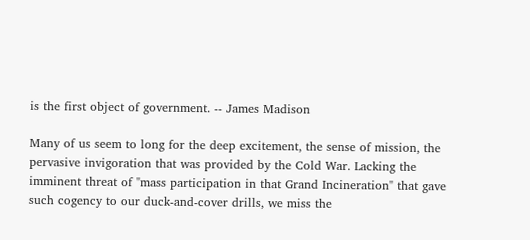is the first object of government. -- James Madison

Many of us seem to long for the deep excitement, the sense of mission, the pervasive invigoration that was provided by the Cold War. Lacking the imminent threat of "mass participation in that Grand Incineration" that gave such cogency to our duck-and-cover drills, we miss the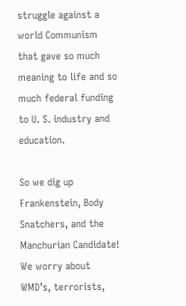struggle against a world Communism that gave so much meaning to life and so much federal funding to U. S. industry and education.

So we dig up Frankenstein, Body Snatchers, and the Manchurian Candidate! We worry about WMD’s, terrorists,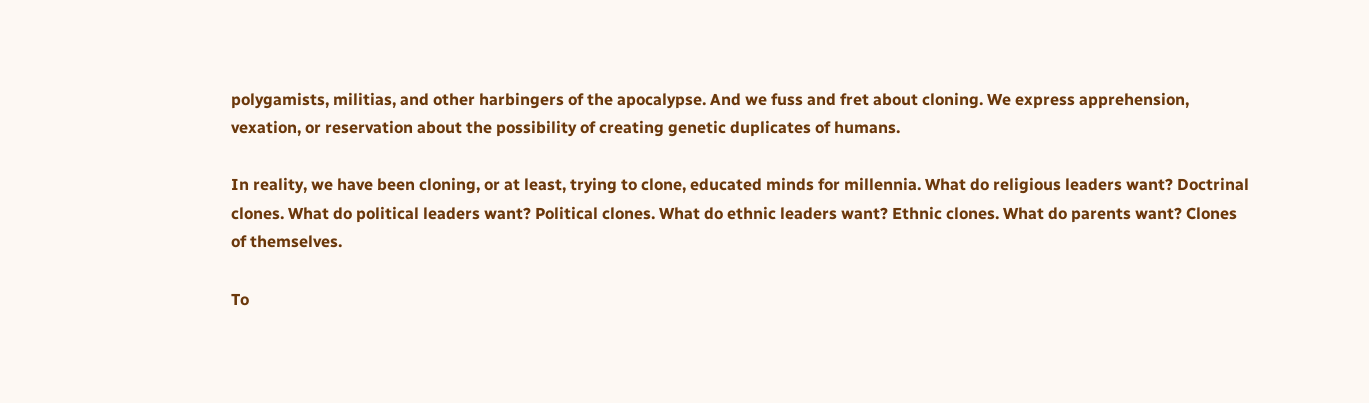polygamists, militias, and other harbingers of the apocalypse. And we fuss and fret about cloning. We express apprehension, vexation, or reservation about the possibility of creating genetic duplicates of humans.

In reality, we have been cloning, or at least, trying to clone, educated minds for millennia. What do religious leaders want? Doctrinal clones. What do political leaders want? Political clones. What do ethnic leaders want? Ethnic clones. What do parents want? Clones of themselves.

To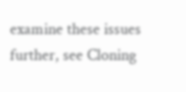examine these issues further, see Cloning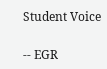Student Voice

-- EGR